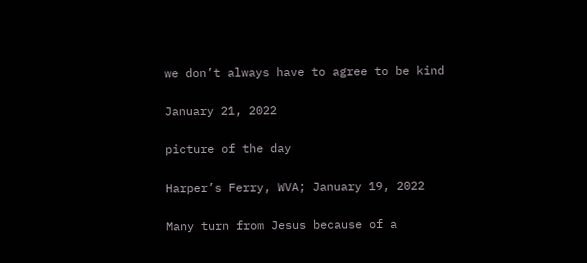we don’t always have to agree to be kind

January 21, 2022

picture of the day

Harper’s Ferry, WVA; January 19, 2022

Many turn from Jesus because of a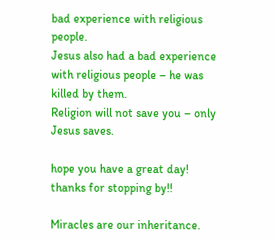bad experience with religious people.
Jesus also had a bad experience with religious people – he was killed by them.
Religion will not save you – only Jesus saves.

hope you have a great day!
thanks for stopping by!!

Miracles are our inheritance.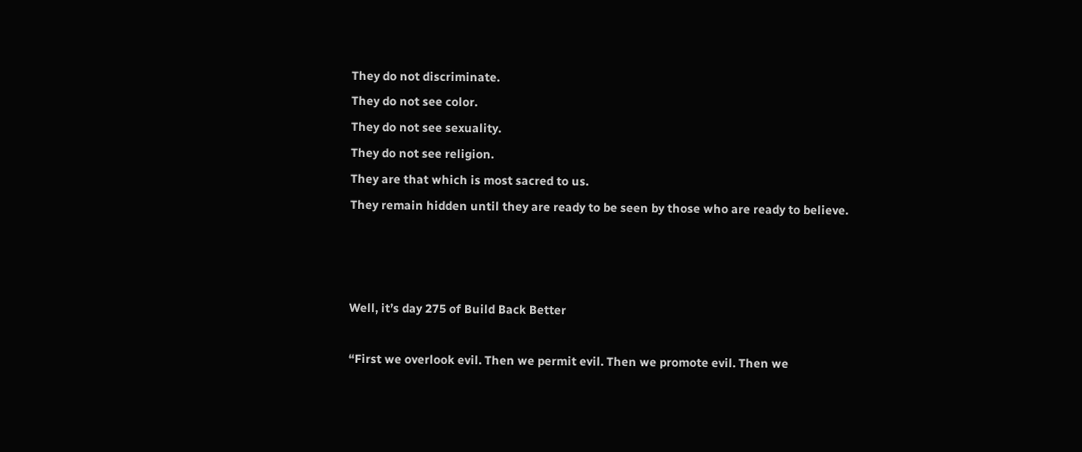They do not discriminate.
They do not see color.
They do not see sexuality.
They do not see religion.
They are that which is most sacred to us.
They remain hidden until they are ready to be seen by those who are ready to believe.



Well, it’s day 275 of Build Back Better

“First we overlook evil. Then we permit evil. Then we promote evil. Then we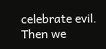celebrate evil. Then we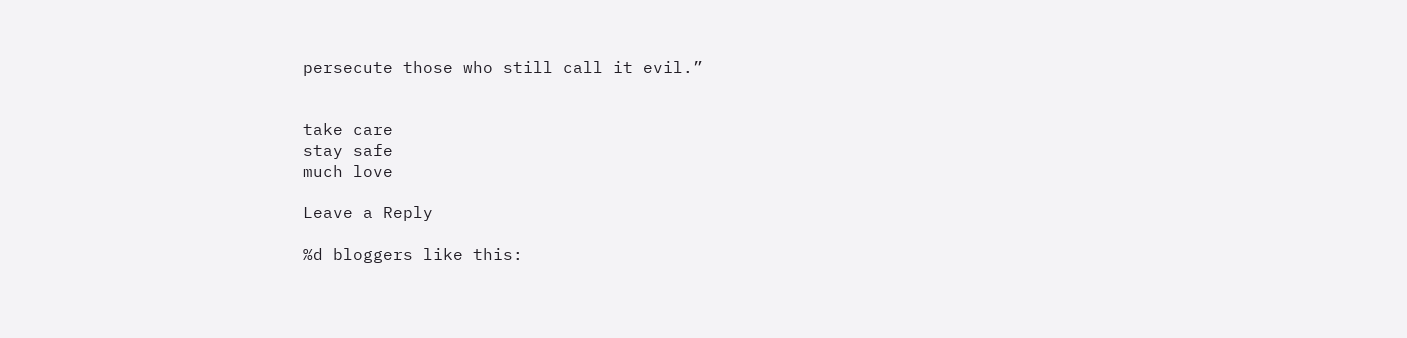persecute those who still call it evil.”


take care
stay safe
much love

Leave a Reply

%d bloggers like this: